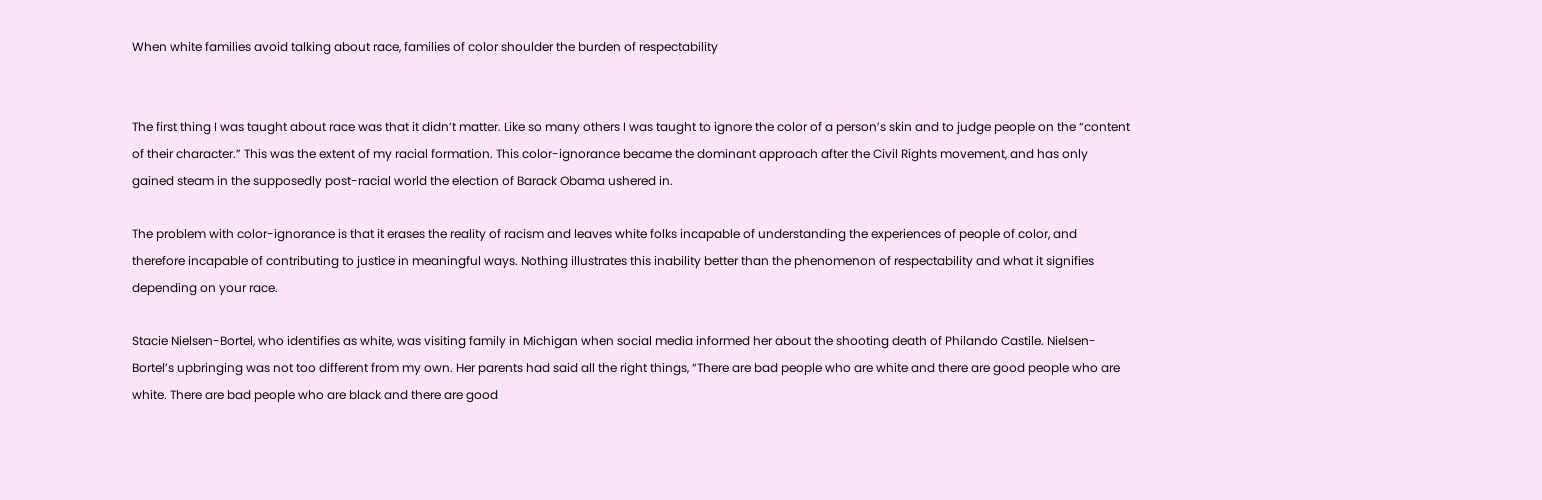When white families avoid talking about race, families of color shoulder the burden of respectability


The first thing I was taught about race was that it didn’t matter. Like so many others I was taught to ignore the color of a person’s skin and to judge people on the “content of their character.” This was the extent of my racial formation. This color-ignorance became the dominant approach after the Civil Rights movement, and has only gained steam in the supposedly post-racial world the election of Barack Obama ushered in.

The problem with color-ignorance is that it erases the reality of racism and leaves white folks incapable of understanding the experiences of people of color, and therefore incapable of contributing to justice in meaningful ways. Nothing illustrates this inability better than the phenomenon of respectability and what it signifies depending on your race.

Stacie Nielsen-Bortel, who identifies as white, was visiting family in Michigan when social media informed her about the shooting death of Philando Castile. Nielsen-Bortel’s upbringing was not too different from my own. Her parents had said all the right things, “There are bad people who are white and there are good people who are white. There are bad people who are black and there are good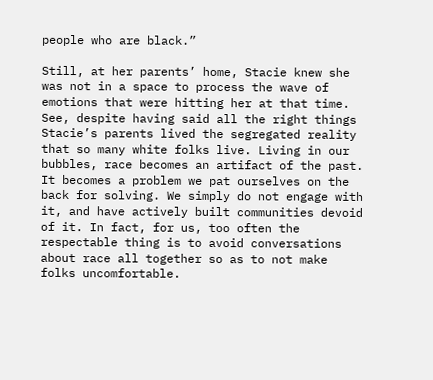people who are black.”

Still, at her parents’ home, Stacie knew she was not in a space to process the wave of emotions that were hitting her at that time. See, despite having said all the right things Stacie’s parents lived the segregated reality that so many white folks live. Living in our bubbles, race becomes an artifact of the past. It becomes a problem we pat ourselves on the back for solving. We simply do not engage with it, and have actively built communities devoid of it. In fact, for us, too often the respectable thing is to avoid conversations about race all together so as to not make folks uncomfortable.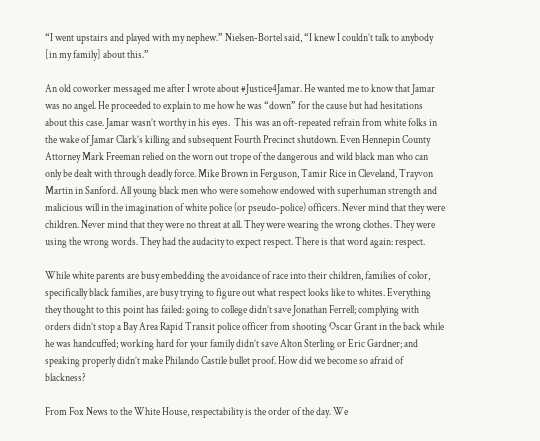“I went upstairs and played with my nephew.” Nielsen-Bortel said, “I knew I couldn’t talk to anybody [in my family] about this.”

An old coworker messaged me after I wrote about #Justice4Jamar. He wanted me to know that Jamar was no angel. He proceeded to explain to me how he was “down” for the cause but had hesitations about this case. Jamar wasn’t worthy in his eyes.  This was an oft-repeated refrain from white folks in the wake of Jamar Clark’s killing and subsequent Fourth Precinct shutdown. Even Hennepin County Attorney Mark Freeman relied on the worn out trope of the dangerous and wild black man who can only be dealt with through deadly force. Mike Brown in Ferguson, Tamir Rice in Cleveland, Trayvon Martin in Sanford. All young black men who were somehow endowed with superhuman strength and malicious will in the imagination of white police (or pseudo-police) officers. Never mind that they were children. Never mind that they were no threat at all. They were wearing the wrong clothes. They were using the wrong words. They had the audacity to expect respect. There is that word again: respect.

While white parents are busy embedding the avoidance of race into their children, families of color, specifically black families, are busy trying to figure out what respect looks like to whites. Everything they thought to this point has failed: going to college didn’t save Jonathan Ferrell; complying with orders didn’t stop a Bay Area Rapid Transit police officer from shooting Oscar Grant in the back while he was handcuffed; working hard for your family didn’t save Alton Sterling or Eric Gardner; and speaking properly didn’t make Philando Castile bullet proof. How did we become so afraid of blackness?

From Fox News to the White House, respectability is the order of the day. We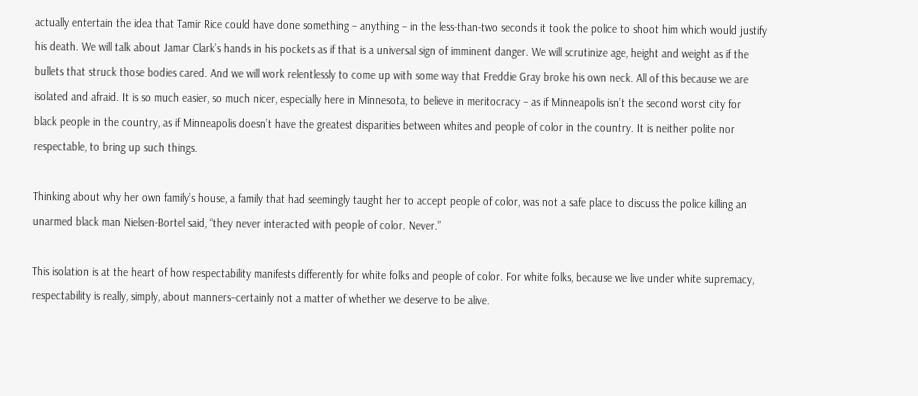actually entertain the idea that Tamir Rice could have done something – anything – in the less-than-two seconds it took the police to shoot him which would justify his death. We will talk about Jamar Clark’s hands in his pockets as if that is a universal sign of imminent danger. We will scrutinize age, height and weight as if the bullets that struck those bodies cared. And we will work relentlessly to come up with some way that Freddie Gray broke his own neck. All of this because we are isolated and afraid. It is so much easier, so much nicer, especially here in Minnesota, to believe in meritocracy – as if Minneapolis isn’t the second worst city for black people in the country, as if Minneapolis doesn’t have the greatest disparities between whites and people of color in the country. It is neither polite nor respectable, to bring up such things.

Thinking about why her own family’s house, a family that had seemingly taught her to accept people of color, was not a safe place to discuss the police killing an unarmed black man Nielsen-Bortel said, “they never interacted with people of color. Never.”

This isolation is at the heart of how respectability manifests differently for white folks and people of color. For white folks, because we live under white supremacy, respectability is really, simply, about manners–certainly not a matter of whether we deserve to be alive.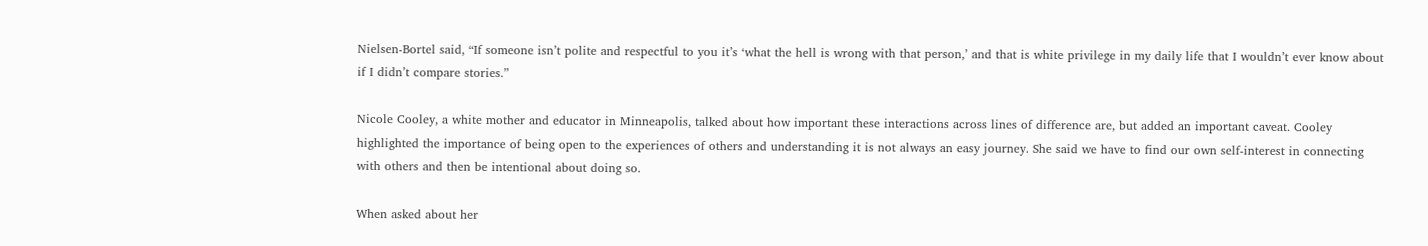Nielsen-Bortel said, “If someone isn’t polite and respectful to you it’s ‘what the hell is wrong with that person,’ and that is white privilege in my daily life that I wouldn’t ever know about if I didn’t compare stories.”

Nicole Cooley, a white mother and educator in Minneapolis, talked about how important these interactions across lines of difference are, but added an important caveat. Cooley highlighted the importance of being open to the experiences of others and understanding it is not always an easy journey. She said we have to find our own self-interest in connecting with others and then be intentional about doing so.

When asked about her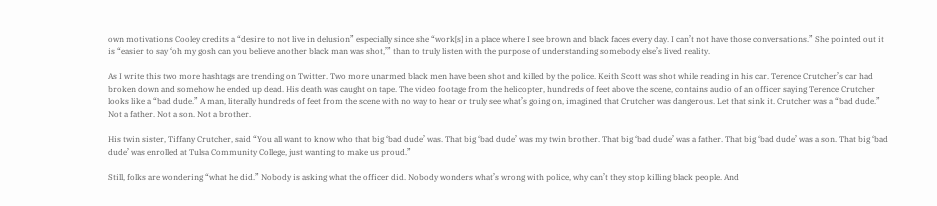own motivations Cooley credits a “desire to not live in delusion” especially since she “work[s] in a place where I see brown and black faces every day. I can’t not have those conversations.” She pointed out it is “easier to say ‘oh my gosh can you believe another black man was shot,’” than to truly listen with the purpose of understanding somebody else’s lived reality.

As I write this two more hashtags are trending on Twitter. Two more unarmed black men have been shot and killed by the police. Keith Scott was shot while reading in his car. Terence Crutcher’s car had broken down and somehow he ended up dead. His death was caught on tape. The video footage from the helicopter, hundreds of feet above the scene, contains audio of an officer saying Terence Crutcher looks like a “bad dude.” A man, literally hundreds of feet from the scene with no way to hear or truly see what’s going on, imagined that Crutcher was dangerous. Let that sink it. Crutcher was a “bad dude.” Not a father. Not a son. Not a brother.

His twin sister, Tiffany Crutcher, said “You all want to know who that big ‘bad dude’ was. That big ‘bad dude’ was my twin brother. That big ‘bad dude’ was a father. That big ‘bad dude’ was a son. That big ‘bad dude’ was enrolled at Tulsa Community College, just wanting to make us proud.”

Still, folks are wondering “what he did.” Nobody is asking what the officer did. Nobody wonders what’s wrong with police, why can’t they stop killing black people. And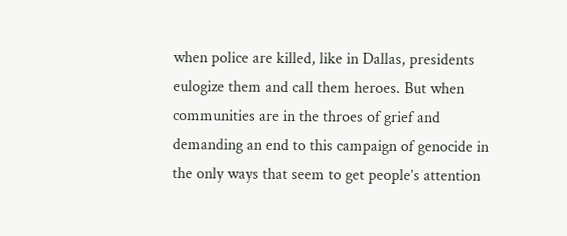when police are killed, like in Dallas, presidents eulogize them and call them heroes. But when communities are in the throes of grief and demanding an end to this campaign of genocide in the only ways that seem to get people’s attention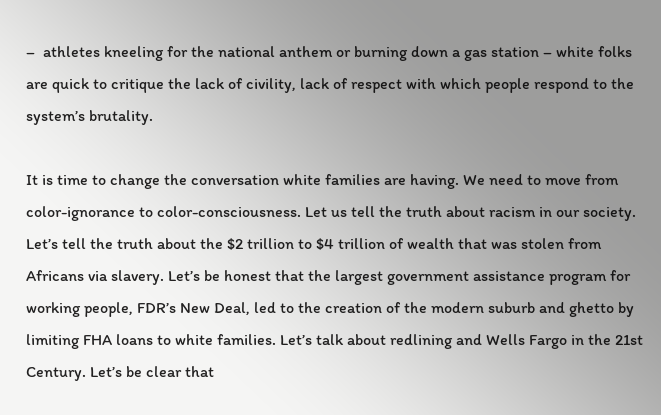–  athletes kneeling for the national anthem or burning down a gas station – white folks are quick to critique the lack of civility, lack of respect with which people respond to the system’s brutality.

It is time to change the conversation white families are having. We need to move from color-ignorance to color-consciousness. Let us tell the truth about racism in our society. Let’s tell the truth about the $2 trillion to $4 trillion of wealth that was stolen from Africans via slavery. Let’s be honest that the largest government assistance program for working people, FDR’s New Deal, led to the creation of the modern suburb and ghetto by limiting FHA loans to white families. Let’s talk about redlining and Wells Fargo in the 21st Century. Let’s be clear that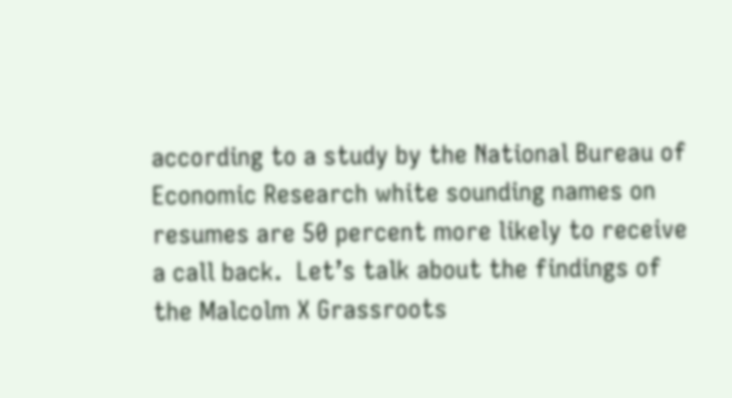according to a study by the National Bureau of Economic Research white sounding names on resumes are 50 percent more likely to receive a call back.  Let’s talk about the findings of the Malcolm X Grassroots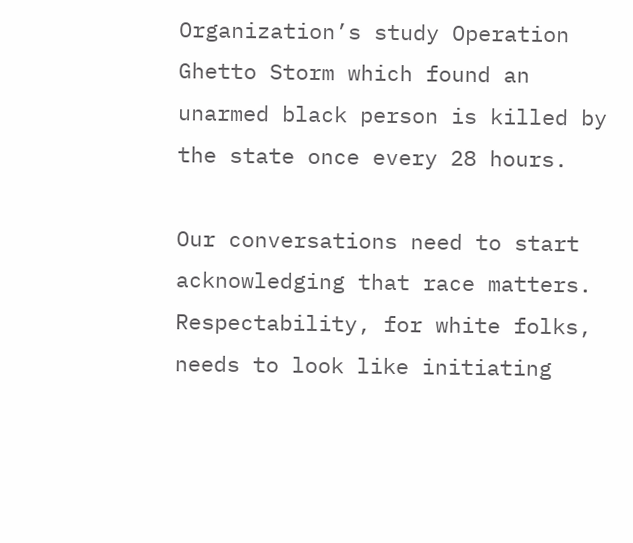Organization’s study Operation Ghetto Storm which found an unarmed black person is killed by the state once every 28 hours.

Our conversations need to start acknowledging that race matters. Respectability, for white folks, needs to look like initiating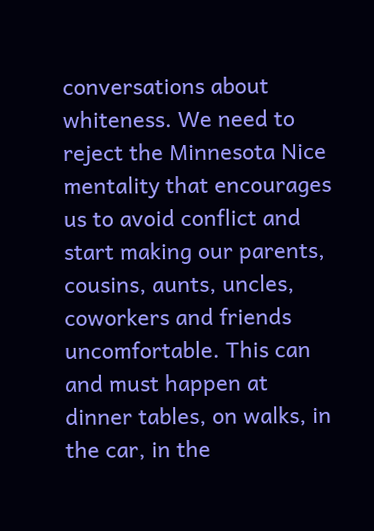conversations about whiteness. We need to reject the Minnesota Nice mentality that encourages us to avoid conflict and start making our parents, cousins, aunts, uncles, coworkers and friends uncomfortable. This can and must happen at dinner tables, on walks, in the car, in the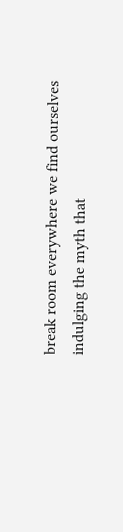break room everywhere we find ourselves indulging the myth that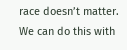race doesn’t matter. We can do this with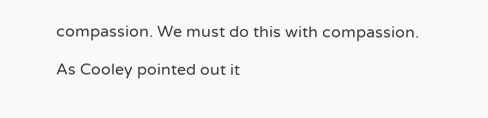compassion. We must do this with compassion.

As Cooley pointed out it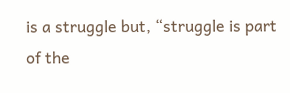is a struggle but, “struggle is part of the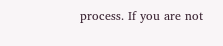process. If you are not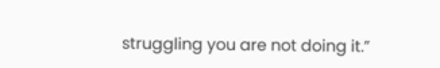struggling you are not doing it.”